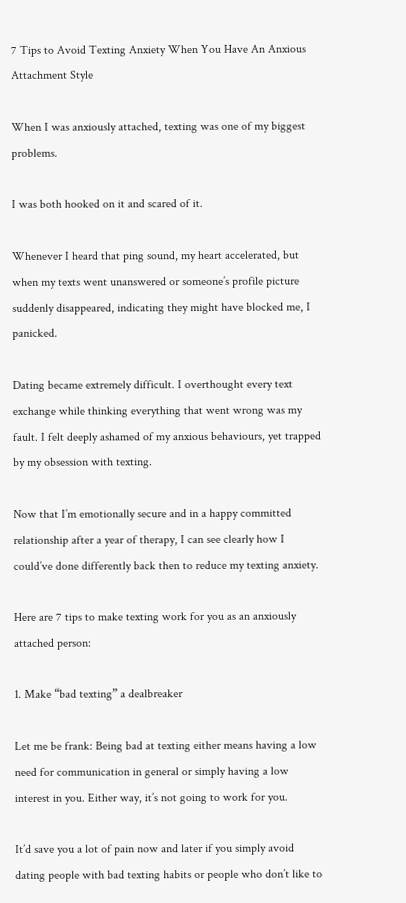7 Tips to Avoid Texting Anxiety When You Have An Anxious Attachment Style

When I was anxiously attached, texting was one of my biggest problems.

I was both hooked on it and scared of it.

Whenever I heard that ping sound, my heart accelerated, but when my texts went unanswered or someone’s profile picture suddenly disappeared, indicating they might have blocked me, I panicked.

Dating became extremely difficult. I overthought every text exchange while thinking everything that went wrong was my fault. I felt deeply ashamed of my anxious behaviours, yet trapped by my obsession with texting.

Now that I’m emotionally secure and in a happy committed relationship after a year of therapy, I can see clearly how I could’ve done differently back then to reduce my texting anxiety.

Here are 7 tips to make texting work for you as an anxiously attached person:

1. Make “bad texting” a dealbreaker

Let me be frank: Being bad at texting either means having a low need for communication in general or simply having a low interest in you. Either way, it’s not going to work for you.

It’d save you a lot of pain now and later if you simply avoid dating people with bad texting habits or people who don’t like to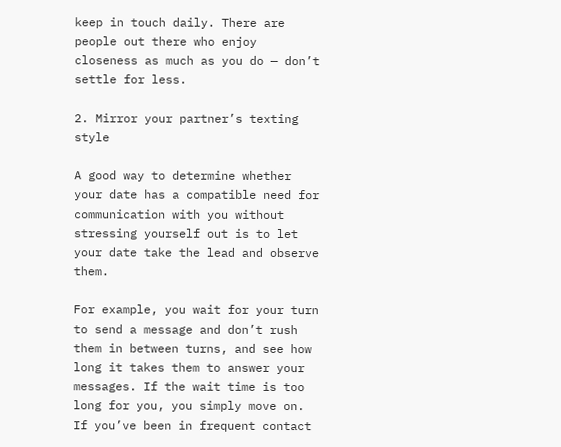keep in touch daily. There are people out there who enjoy closeness as much as you do — don’t settle for less.

2. Mirror your partner’s texting style

A good way to determine whether your date has a compatible need for communication with you without stressing yourself out is to let your date take the lead and observe them.

For example, you wait for your turn to send a message and don’t rush them in between turns, and see how long it takes them to answer your messages. If the wait time is too long for you, you simply move on. If you’ve been in frequent contact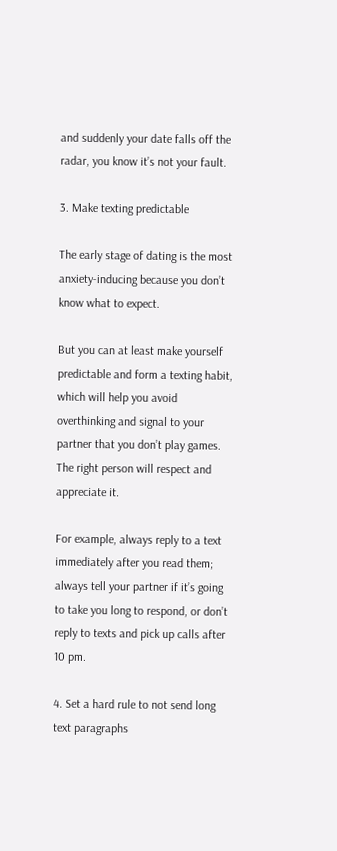and suddenly your date falls off the radar, you know it’s not your fault.

3. Make texting predictable

The early stage of dating is the most anxiety-inducing because you don’t know what to expect.

But you can at least make yourself predictable and form a texting habit, which will help you avoid overthinking and signal to your partner that you don’t play games. The right person will respect and appreciate it.

For example, always reply to a text immediately after you read them; always tell your partner if it’s going to take you long to respond, or don’t reply to texts and pick up calls after 10 pm.

4. Set a hard rule to not send long text paragraphs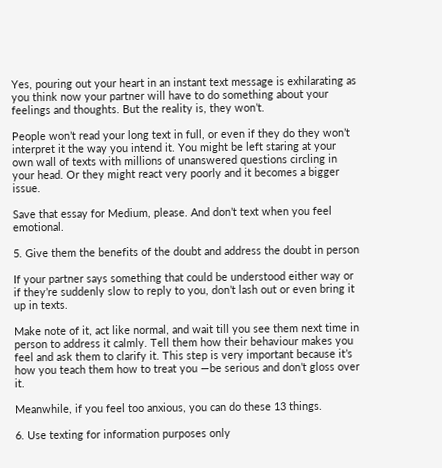Yes, pouring out your heart in an instant text message is exhilarating as you think now your partner will have to do something about your feelings and thoughts. But the reality is, they won’t.

People won’t read your long text in full, or even if they do they won’t interpret it the way you intend it. You might be left staring at your own wall of texts with millions of unanswered questions circling in your head. Or they might react very poorly and it becomes a bigger issue.

Save that essay for Medium, please. And don’t text when you feel emotional.

5. Give them the benefits of the doubt and address the doubt in person

If your partner says something that could be understood either way or if they’re suddenly slow to reply to you, don’t lash out or even bring it up in texts.

Make note of it, act like normal, and wait till you see them next time in person to address it calmly. Tell them how their behaviour makes you feel and ask them to clarify it. This step is very important because it’s how you teach them how to treat you —be serious and don’t gloss over it.

Meanwhile, if you feel too anxious, you can do these 13 things.

6. Use texting for information purposes only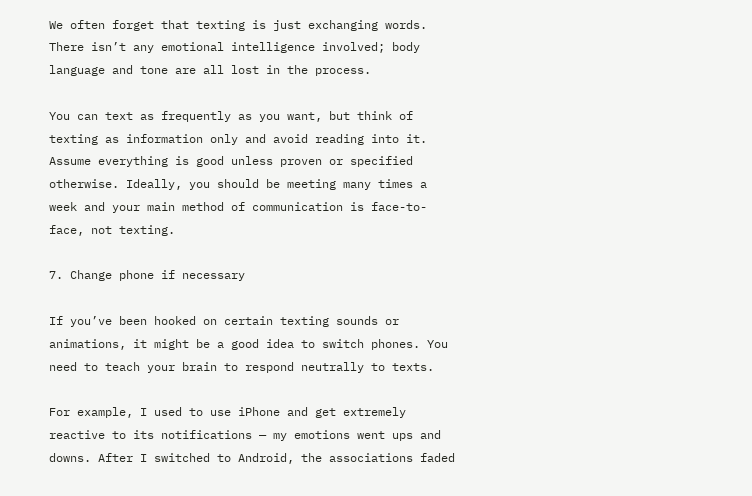We often forget that texting is just exchanging words. There isn’t any emotional intelligence involved; body language and tone are all lost in the process.

You can text as frequently as you want, but think of texting as information only and avoid reading into it. Assume everything is good unless proven or specified otherwise. Ideally, you should be meeting many times a week and your main method of communication is face-to-face, not texting.

7. Change phone if necessary

If you’ve been hooked on certain texting sounds or animations, it might be a good idea to switch phones. You need to teach your brain to respond neutrally to texts.

For example, I used to use iPhone and get extremely reactive to its notifications — my emotions went ups and downs. After I switched to Android, the associations faded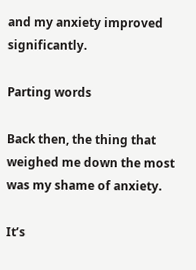and my anxiety improved significantly.

Parting words

Back then, the thing that weighed me down the most was my shame of anxiety.

It’s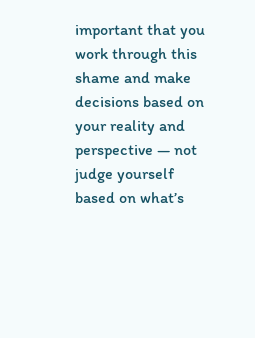important that you work through this shame and make decisions based on your reality and perspective — not judge yourself based on what’s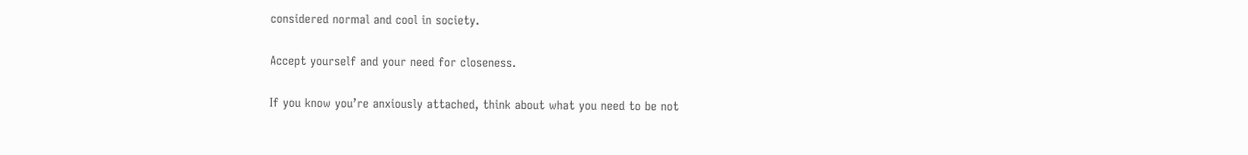considered normal and cool in society.

Accept yourself and your need for closeness.

If you know you’re anxiously attached, think about what you need to be not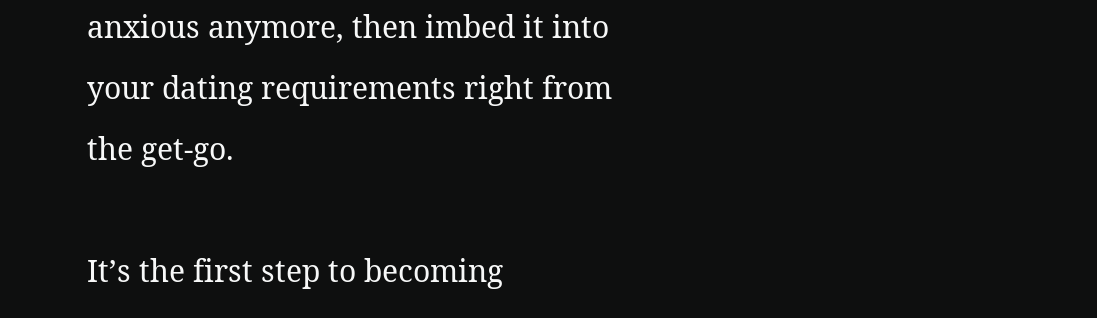anxious anymore, then imbed it into your dating requirements right from the get-go.

It’s the first step to becoming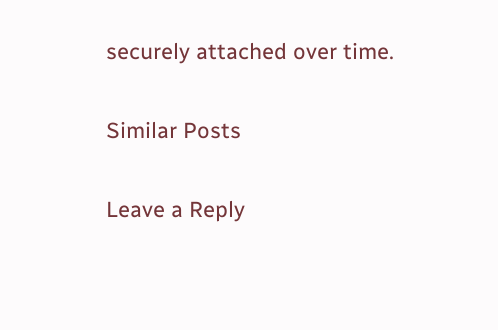securely attached over time.

Similar Posts

Leave a Reply